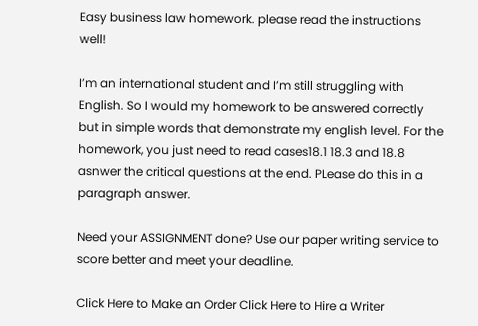Easy business law homework. please read the instructions well!

I’m an international student and I’m still struggling with English. So I would my homework to be answered correctly but in simple words that demonstrate my english level. For the homework, you just need to read cases18.1 18.3 and 18.8 asnwer the critical questions at the end. PLease do this in a paragraph answer.

Need your ASSIGNMENT done? Use our paper writing service to score better and meet your deadline.

Click Here to Make an Order Click Here to Hire a Writer